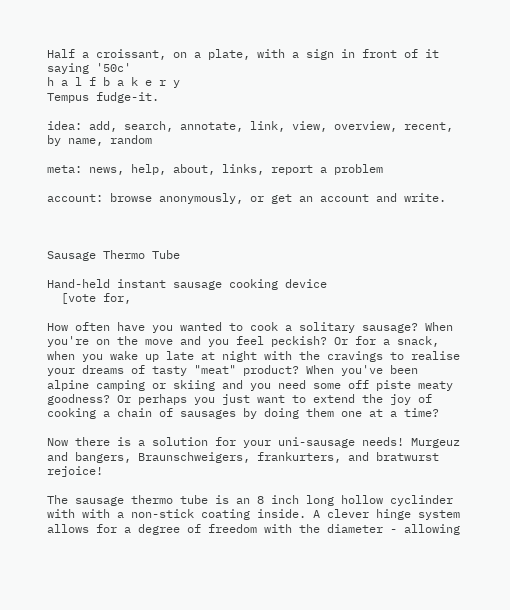Half a croissant, on a plate, with a sign in front of it saying '50c'
h a l f b a k e r y
Tempus fudge-it.

idea: add, search, annotate, link, view, overview, recent, by name, random

meta: news, help, about, links, report a problem

account: browse anonymously, or get an account and write.



Sausage Thermo Tube

Hand-held instant sausage cooking device
  [vote for,

How often have you wanted to cook a solitary sausage? When you're on the move and you feel peckish? Or for a snack, when you wake up late at night with the cravings to realise your dreams of tasty "meat" product? When you've been alpine camping or skiing and you need some off piste meaty goodness? Or perhaps you just want to extend the joy of cooking a chain of sausages by doing them one at a time?

Now there is a solution for your uni-sausage needs! Murgeuz and bangers, Braunschweigers, frankurters, and bratwurst rejoice!

The sausage thermo tube is an 8 inch long hollow cyclinder with with a non-stick coating inside. A clever hinge system allows for a degree of freedom with the diameter - allowing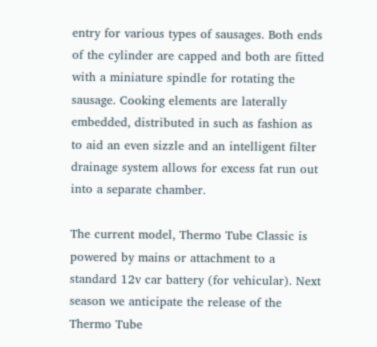entry for various types of sausages. Both ends of the cylinder are capped and both are fitted with a miniature spindle for rotating the sausage. Cooking elements are laterally embedded, distributed in such as fashion as to aid an even sizzle and an intelligent filter drainage system allows for excess fat run out into a separate chamber.

The current model, Thermo Tube Classic is powered by mains or attachment to a standard 12v car battery (for vehicular). Next season we anticipate the release of the Thermo Tube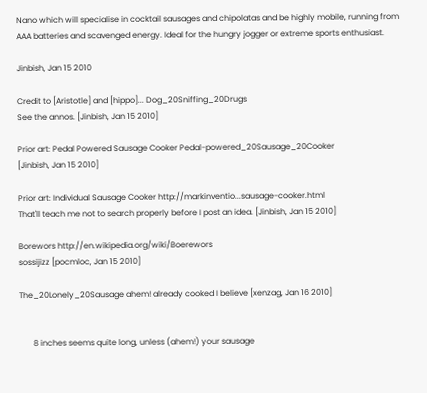Nano which will specialise in cocktail sausages and chipolatas and be highly mobile, running from AAA batteries and scavenged energy. Ideal for the hungry jogger or extreme sports enthusiast.

Jinbish, Jan 15 2010

Credit to [Aristotle] and [hippo]... Dog_20Sniffing_20Drugs
See the annos. [Jinbish, Jan 15 2010]

Prior art: Pedal Powered Sausage Cooker Pedal-powered_20Sausage_20Cooker
[Jinbish, Jan 15 2010]

Prior art: Individual Sausage Cooker http://markinventio...sausage-cooker.html
That'll teach me not to search properly before I post an idea. [Jinbish, Jan 15 2010]

Borewors http://en.wikipedia.org/wiki/Boerewors
sossijizz [pocmloc, Jan 15 2010]

The_20Lonely_20Sausage ahem! already cooked I believe [xenzag, Jan 16 2010]


       8 inches seems quite long, unless (ahem!) your sausage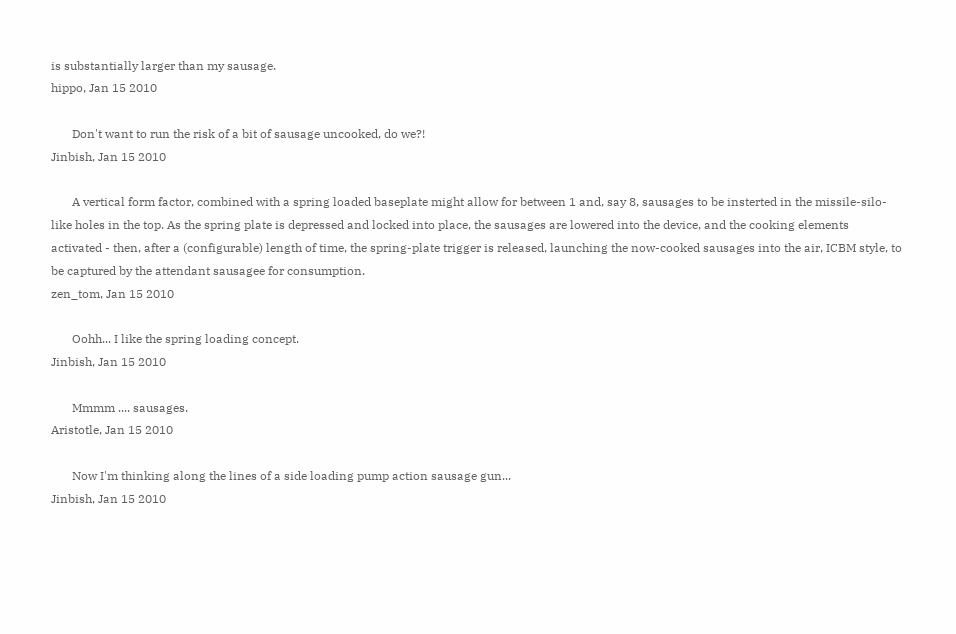is substantially larger than my sausage.
hippo, Jan 15 2010

       Don't want to run the risk of a bit of sausage uncooked, do we?!
Jinbish, Jan 15 2010

       A vertical form factor, combined with a spring loaded baseplate might allow for between 1 and, say 8, sausages to be insterted in the missile-silo-like holes in the top. As the spring plate is depressed and locked into place, the sausages are lowered into the device, and the cooking elements activated - then, after a (configurable) length of time, the spring-plate trigger is released, launching the now-cooked sausages into the air, ICBM style, to be captured by the attendant sausagee for consumption.
zen_tom, Jan 15 2010

       Oohh... I like the spring loading concept.
Jinbish, Jan 15 2010

       Mmmm .... sausages.
Aristotle, Jan 15 2010

       Now I'm thinking along the lines of a side loading pump action sausage gun...
Jinbish, Jan 15 2010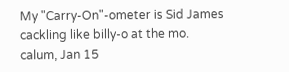My "Carry-On"-ometer is Sid James cackling like billy-o at the mo.
calum, Jan 15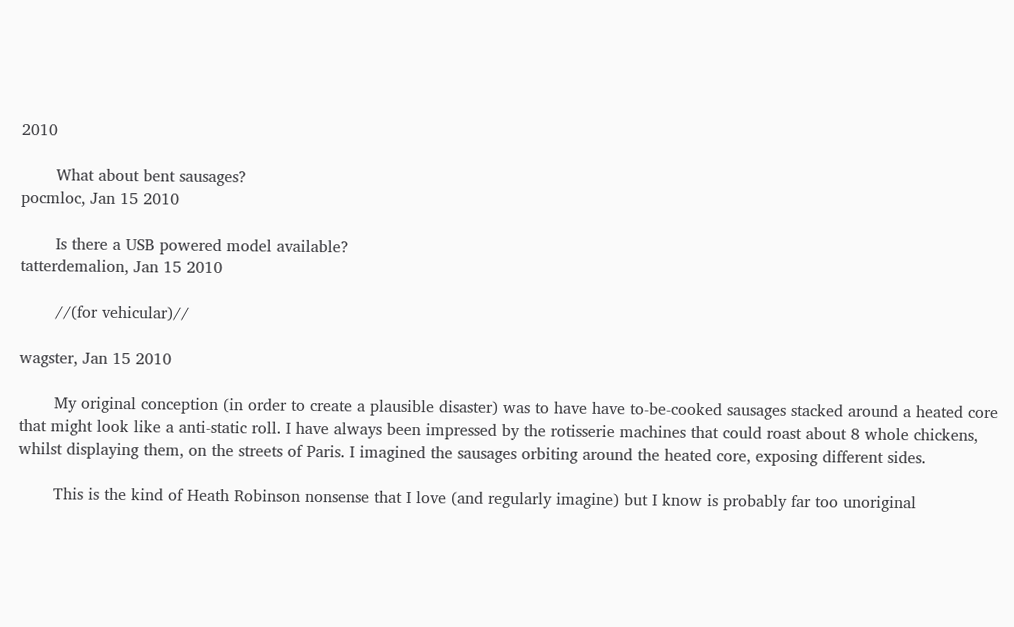2010

       What about bent sausages?
pocmloc, Jan 15 2010

       Is there a USB powered model available?
tatterdemalion, Jan 15 2010

       //(for vehicular)//

wagster, Jan 15 2010

       My original conception (in order to create a plausible disaster) was to have have to-be-cooked sausages stacked around a heated core that might look like a anti-static roll. I have always been impressed by the rotisserie machines that could roast about 8 whole chickens, whilst displaying them, on the streets of Paris. I imagined the sausages orbiting around the heated core, exposing different sides.

       This is the kind of Heath Robinson nonsense that I love (and regularly imagine) but I know is probably far too unoriginal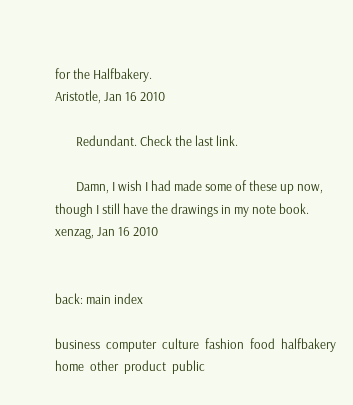for the Halfbakery.
Aristotle, Jan 16 2010

       Redundant. Check the last link.

       Damn, I wish I had made some of these up now, though I still have the drawings in my note book.
xenzag, Jan 16 2010


back: main index

business  computer  culture  fashion  food  halfbakery  home  other  product  public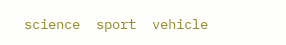science  sport  vehicle